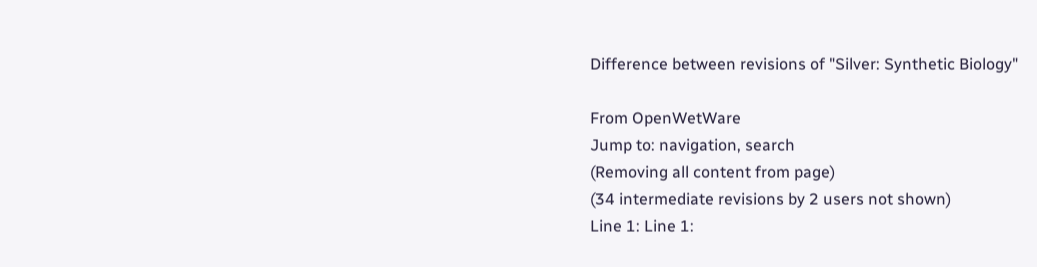Difference between revisions of "Silver: Synthetic Biology"

From OpenWetWare
Jump to: navigation, search
(Removing all content from page)
(34 intermediate revisions by 2 users not shown)
Line 1: Line 1: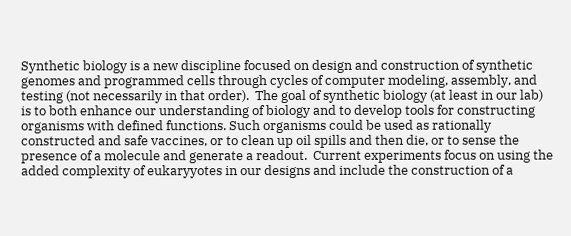Synthetic biology is a new discipline focused on design and construction of synthetic genomes and programmed cells through cycles of computer modeling, assembly, and testing (not necessarily in that order).  The goal of synthetic biology (at least in our lab) is to both enhance our understanding of biology and to develop tools for constructing organisms with defined functions. Such organisms could be used as rationally constructed and safe vaccines, or to clean up oil spills and then die, or to sense the presence of a molecule and generate a readout.  Current experiments focus on using the added complexity of eukaryyotes in our designs and include the construction of a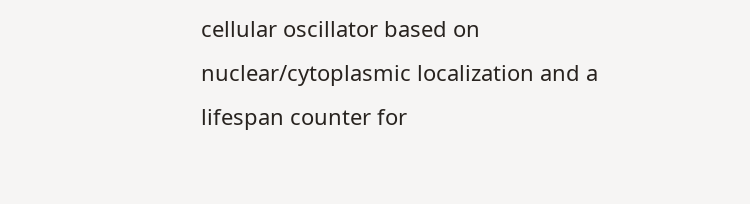cellular oscillator based on nuclear/cytoplasmic localization and a lifespan counter for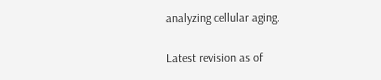analyzing cellular aging.

Latest revision as of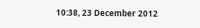10:38, 23 December 2012